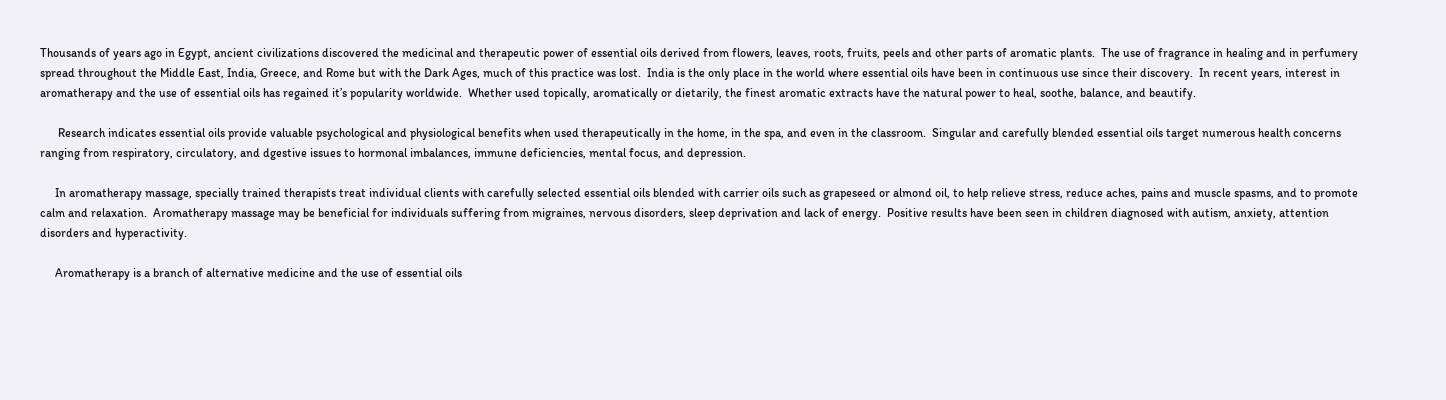Thousands of years ago in Egypt, ancient civilizations discovered the medicinal and therapeutic power of essential oils derived from flowers, leaves, roots, fruits, peels and other parts of aromatic plants.  The use of fragrance in healing and in perfumery spread throughout the Middle East, India, Greece, and Rome but with the Dark Ages, much of this practice was lost.  India is the only place in the world where essential oils have been in continuous use since their discovery.  In recent years, interest in aromatherapy and the use of essential oils has regained it’s popularity worldwide.  Whether used topically, aromatically or dietarily, the finest aromatic extracts have the natural power to heal, soothe, balance, and beautify.

      Research indicates essential oils provide valuable psychological and physiological benefits when used therapeutically in the home, in the spa, and even in the classroom.  Singular and carefully blended essential oils target numerous health concerns ranging from respiratory, circulatory, and dgestive issues to hormonal imbalances, immune deficiencies, mental focus, and depression.

     In aromatherapy massage, specially trained therapists treat individual clients with carefully selected essential oils blended with carrier oils such as grapeseed or almond oil, to help relieve stress, reduce aches, pains and muscle spasms, and to promote calm and relaxation.  Aromatherapy massage may be beneficial for individuals suffering from migraines, nervous disorders, sleep deprivation and lack of energy.  Positive results have been seen in children diagnosed with autism, anxiety, attention disorders and hyperactivity.

     Aromatherapy is a branch of alternative medicine and the use of essential oils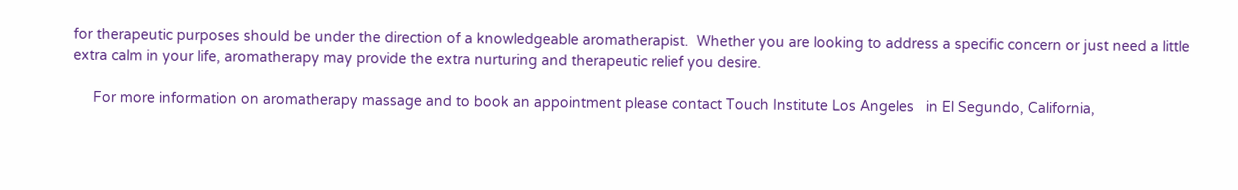for therapeutic purposes should be under the direction of a knowledgeable aromatherapist.  Whether you are looking to address a specific concern or just need a little extra calm in your life, aromatherapy may provide the extra nurturing and therapeutic relief you desire.

     For more information on aromatherapy massage and to book an appointment please contact Touch Institute Los Angeles   in El Segundo, California,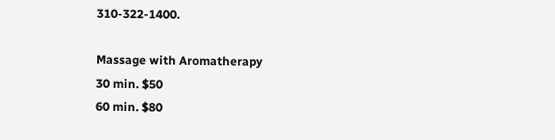310-322-1400.

Massage with Aromatherapy
30 min. $50
60 min. $80